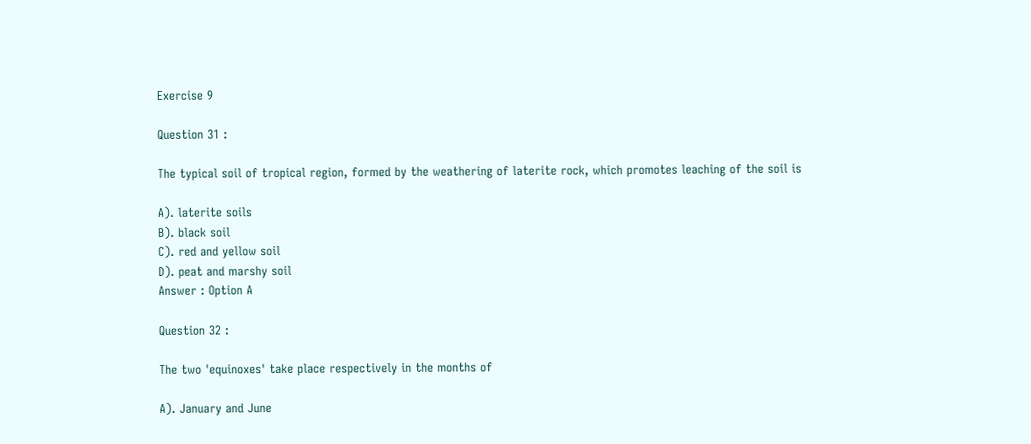Exercise 9

Question 31 :

The typical soil of tropical region, formed by the weathering of laterite rock, which promotes leaching of the soil is

A). laterite soils
B). black soil
C). red and yellow soil
D). peat and marshy soil
Answer : Option A

Question 32 :

The two 'equinoxes' take place respectively in the months of

A). January and June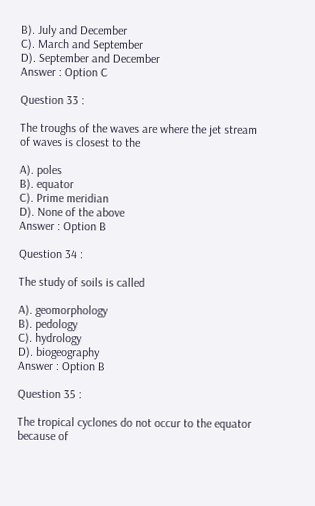B). July and December
C). March and September
D). September and December
Answer : Option C

Question 33 :

The troughs of the waves are where the jet stream of waves is closest to the

A). poles
B). equator
C). Prime meridian
D). None of the above
Answer : Option B

Question 34 :

The study of soils is called

A). geomorphology
B). pedology
C). hydrology
D). biogeography
Answer : Option B

Question 35 :

The tropical cyclones do not occur to the equator because of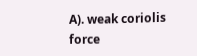A). weak coriolis force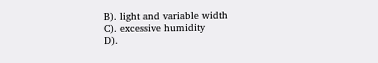B). light and variable width
C). excessive humidity
D).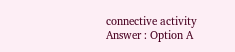connective activity
Answer : Option A